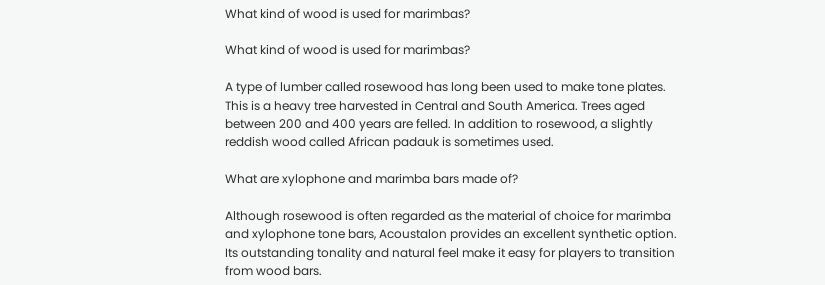What kind of wood is used for marimbas?

What kind of wood is used for marimbas?

A type of lumber called rosewood has long been used to make tone plates. This is a heavy tree harvested in Central and South America. Trees aged between 200 and 400 years are felled. In addition to rosewood, a slightly reddish wood called African padauk is sometimes used.

What are xylophone and marimba bars made of?

Although rosewood is often regarded as the material of choice for marimba and xylophone tone bars, Acoustalon provides an excellent synthetic option. Its outstanding tonality and natural feel make it easy for players to transition from wood bars.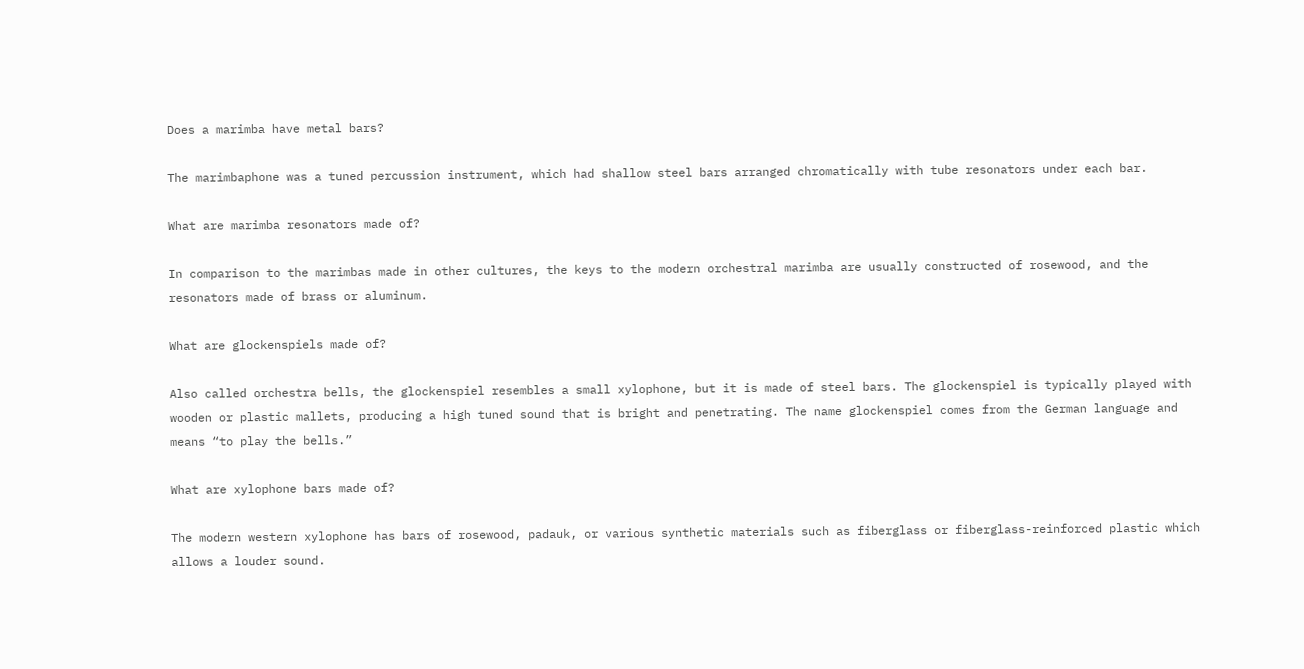Does a marimba have metal bars?

The marimbaphone was a tuned percussion instrument, which had shallow steel bars arranged chromatically with tube resonators under each bar.

What are marimba resonators made of?

In comparison to the marimbas made in other cultures, the keys to the modern orchestral marimba are usually constructed of rosewood, and the resonators made of brass or aluminum.

What are glockenspiels made of?

Also called orchestra bells, the glockenspiel resembles a small xylophone, but it is made of steel bars. The glockenspiel is typically played with wooden or plastic mallets, producing a high tuned sound that is bright and penetrating. The name glockenspiel comes from the German language and means “to play the bells.”

What are xylophone bars made of?

The modern western xylophone has bars of rosewood, padauk, or various synthetic materials such as fiberglass or fiberglass-reinforced plastic which allows a louder sound.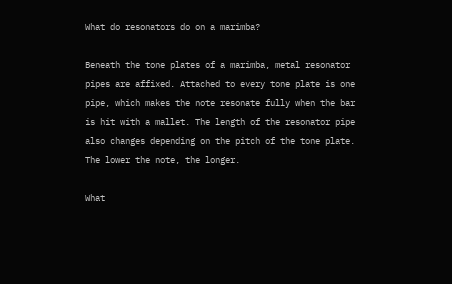What do resonators do on a marimba?

Beneath the tone plates of a marimba, metal resonator pipes are affixed. Attached to every tone plate is one pipe, which makes the note resonate fully when the bar is hit with a mallet. The length of the resonator pipe also changes depending on the pitch of the tone plate. The lower the note, the longer.

What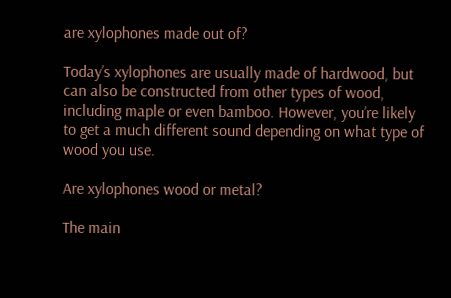are xylophones made out of?

Today’s xylophones are usually made of hardwood, but can also be constructed from other types of wood, including maple or even bamboo. However, you’re likely to get a much different sound depending on what type of wood you use.

Are xylophones wood or metal?

The main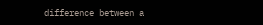difference between a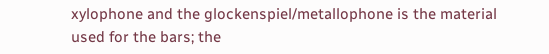xylophone and the glockenspiel/metallophone is the material used for the bars; the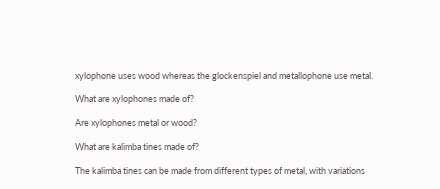xylophone uses wood whereas the glockenspiel and metallophone use metal.

What are xylophones made of?

Are xylophones metal or wood?

What are kalimba tines made of?

The kalimba tines can be made from different types of metal, with variations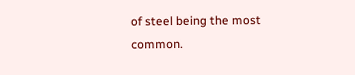of steel being the most common.